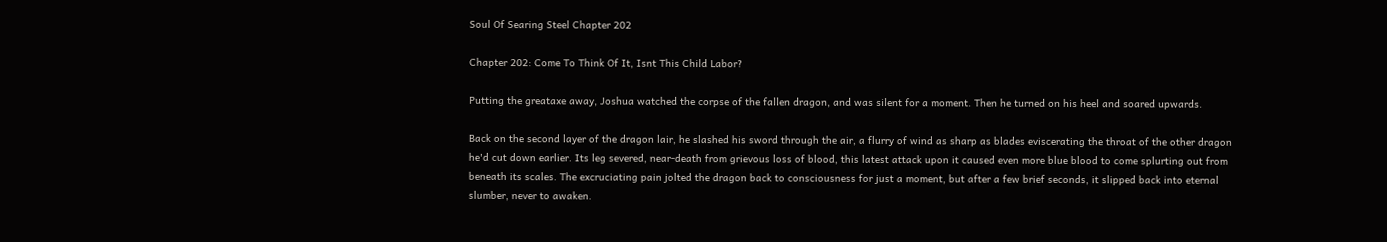Soul Of Searing Steel Chapter 202

Chapter 202: Come To Think Of It, Isnt This Child Labor?

Putting the greataxe away, Joshua watched the corpse of the fallen dragon, and was silent for a moment. Then he turned on his heel and soared upwards.

Back on the second layer of the dragon lair, he slashed his sword through the air, a flurry of wind as sharp as blades eviscerating the throat of the other dragon he'd cut down earlier. Its leg severed, near-death from grievous loss of blood, this latest attack upon it caused even more blue blood to come splurting out from beneath its scales. The excruciating pain jolted the dragon back to consciousness for just a moment, but after a few brief seconds, it slipped back into eternal slumber, never to awaken.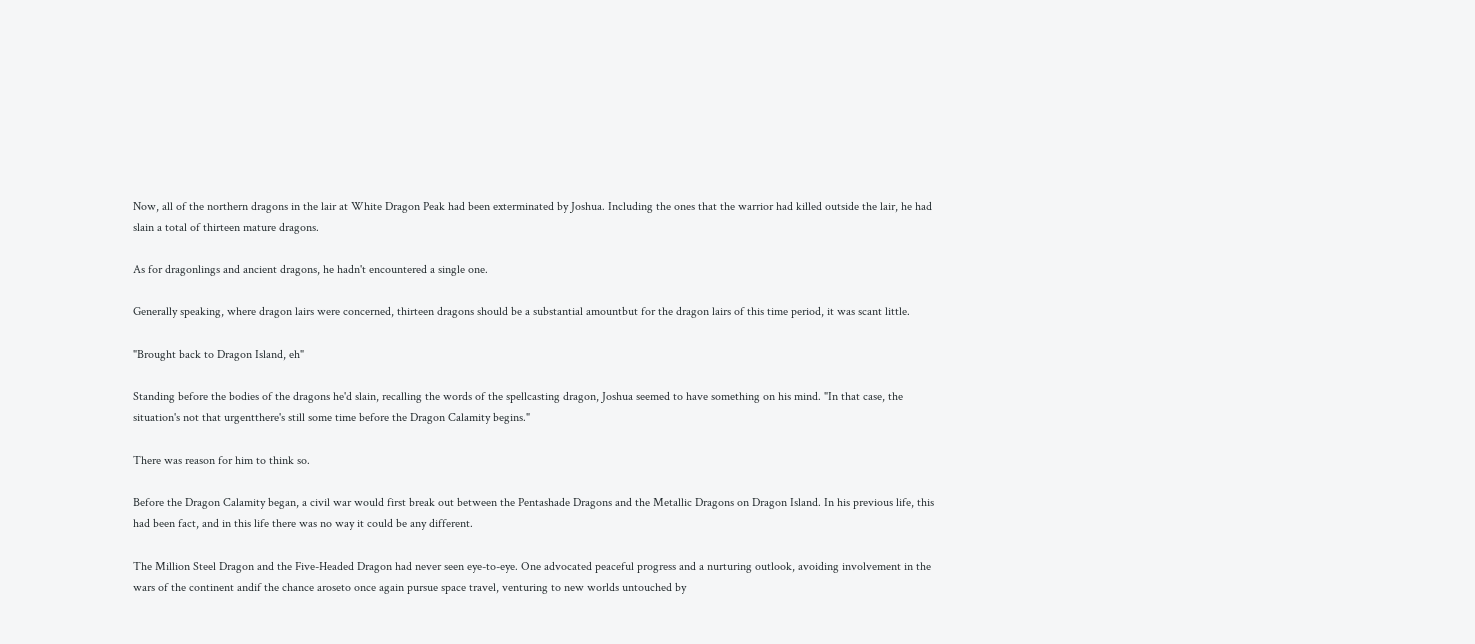Now, all of the northern dragons in the lair at White Dragon Peak had been exterminated by Joshua. Including the ones that the warrior had killed outside the lair, he had slain a total of thirteen mature dragons.

As for dragonlings and ancient dragons, he hadn't encountered a single one.

Generally speaking, where dragon lairs were concerned, thirteen dragons should be a substantial amountbut for the dragon lairs of this time period, it was scant little.

"Brought back to Dragon Island, eh"

Standing before the bodies of the dragons he'd slain, recalling the words of the spellcasting dragon, Joshua seemed to have something on his mind. "In that case, the situation's not that urgentthere's still some time before the Dragon Calamity begins."

There was reason for him to think so.

Before the Dragon Calamity began, a civil war would first break out between the Pentashade Dragons and the Metallic Dragons on Dragon Island. In his previous life, this had been fact, and in this life there was no way it could be any different.

The Million Steel Dragon and the Five-Headed Dragon had never seen eye-to-eye. One advocated peaceful progress and a nurturing outlook, avoiding involvement in the wars of the continent andif the chance aroseto once again pursue space travel, venturing to new worlds untouched by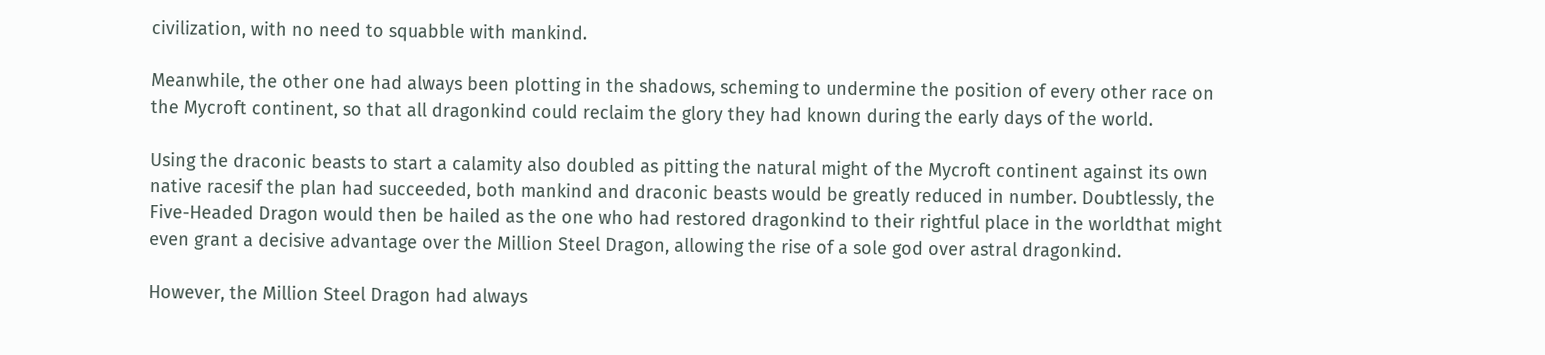civilization, with no need to squabble with mankind.

Meanwhile, the other one had always been plotting in the shadows, scheming to undermine the position of every other race on the Mycroft continent, so that all dragonkind could reclaim the glory they had known during the early days of the world.

Using the draconic beasts to start a calamity also doubled as pitting the natural might of the Mycroft continent against its own native racesif the plan had succeeded, both mankind and draconic beasts would be greatly reduced in number. Doubtlessly, the Five-Headed Dragon would then be hailed as the one who had restored dragonkind to their rightful place in the worldthat might even grant a decisive advantage over the Million Steel Dragon, allowing the rise of a sole god over astral dragonkind.

However, the Million Steel Dragon had always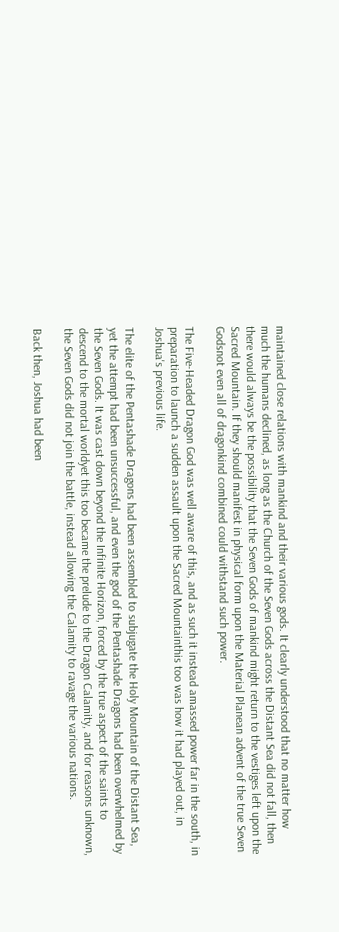maintained close relations with mankind and their various gods. It clearly understood that no matter how much the humans declined, as long as the Church of the Seven Gods across the Distant Sea did not fall, then there would always be the possibility that the Seven Gods of mankind might return to the vestiges left upon the Sacred Mountain. If they should manifest in physical form upon the Material Planean advent of the true Seven Godsnot even all of dragonkind combined could withstand such power.

The Five-Headed Dragon God was well aware of this, and as such it instead amassed power far in the south, in preparation to launch a sudden assault upon the Sacred Mountainthis too was how it had played out, in Joshua's previous life.

The elite of the Pentashade Dragons had been assembled to subjugate the Holy Mountain of the Distant Sea, yet the attempt had been unsuccessful, and even the god of the Pentashade Dragons had been overwhelmed by the Seven Gods. It was cast down beyond the Infinite Horizon, forced by the true aspect of the saints to descend to the mortal worldyet this too became the prelude to the Dragon Calamity, and for reasons unknown, the Seven Gods did not join the battle, instead allowing the Calamity to ravage the various nations.

Back then, Joshua had been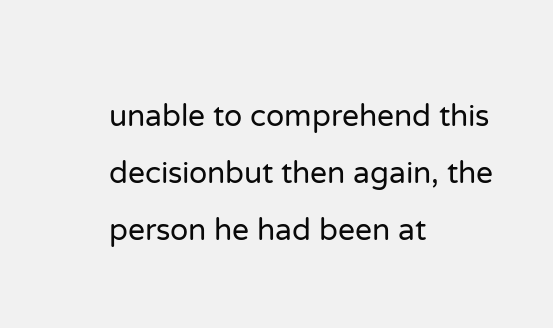unable to comprehend this decisionbut then again, the person he had been at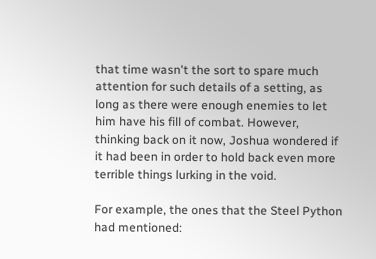that time wasn't the sort to spare much attention for such details of a setting, as long as there were enough enemies to let him have his fill of combat. However, thinking back on it now, Joshua wondered if it had been in order to hold back even more terrible things lurking in the void.

For example, the ones that the Steel Python had mentioned: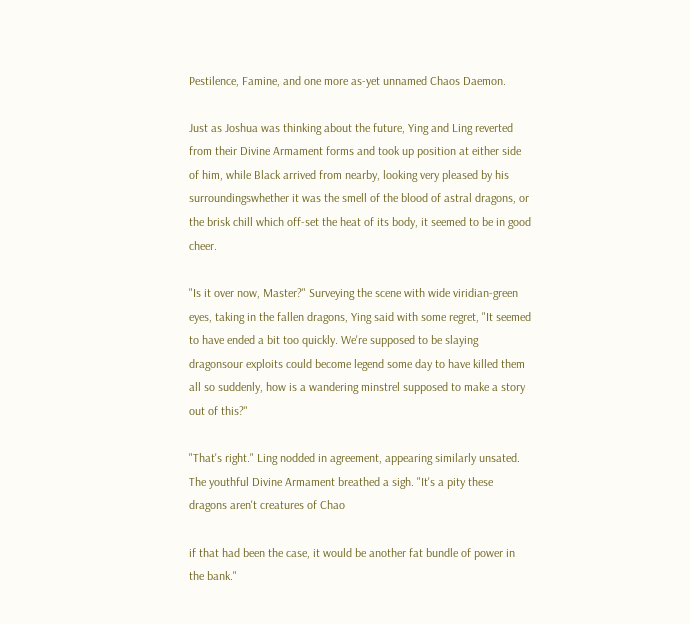Pestilence, Famine, and one more as-yet unnamed Chaos Daemon.

Just as Joshua was thinking about the future, Ying and Ling reverted from their Divine Armament forms and took up position at either side of him, while Black arrived from nearby, looking very pleased by his surroundingswhether it was the smell of the blood of astral dragons, or the brisk chill which off-set the heat of its body, it seemed to be in good cheer.

"Is it over now, Master?" Surveying the scene with wide viridian-green eyes, taking in the fallen dragons, Ying said with some regret, "It seemed to have ended a bit too quickly. We're supposed to be slaying dragonsour exploits could become legend some day to have killed them all so suddenly, how is a wandering minstrel supposed to make a story out of this?"

"That's right." Ling nodded in agreement, appearing similarly unsated. The youthful Divine Armament breathed a sigh. "It's a pity these dragons aren't creatures of Chao

if that had been the case, it would be another fat bundle of power in the bank."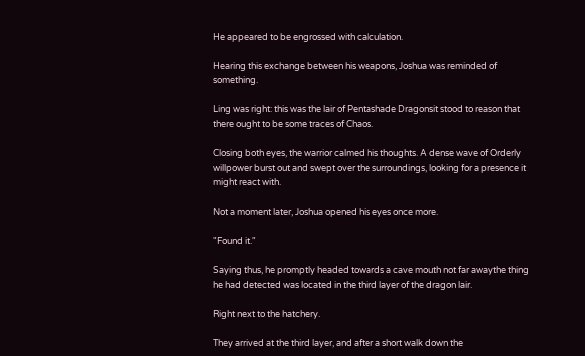He appeared to be engrossed with calculation.

Hearing this exchange between his weapons, Joshua was reminded of something.

Ling was right: this was the lair of Pentashade Dragonsit stood to reason that there ought to be some traces of Chaos.

Closing both eyes, the warrior calmed his thoughts. A dense wave of Orderly willpower burst out and swept over the surroundings, looking for a presence it might react with.

Not a moment later, Joshua opened his eyes once more.

"Found it."

Saying thus, he promptly headed towards a cave mouth not far awaythe thing he had detected was located in the third layer of the dragon lair.

Right next to the hatchery.

They arrived at the third layer, and after a short walk down the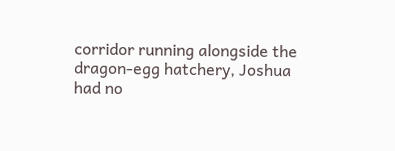corridor running alongside the dragon-egg hatchery, Joshua had no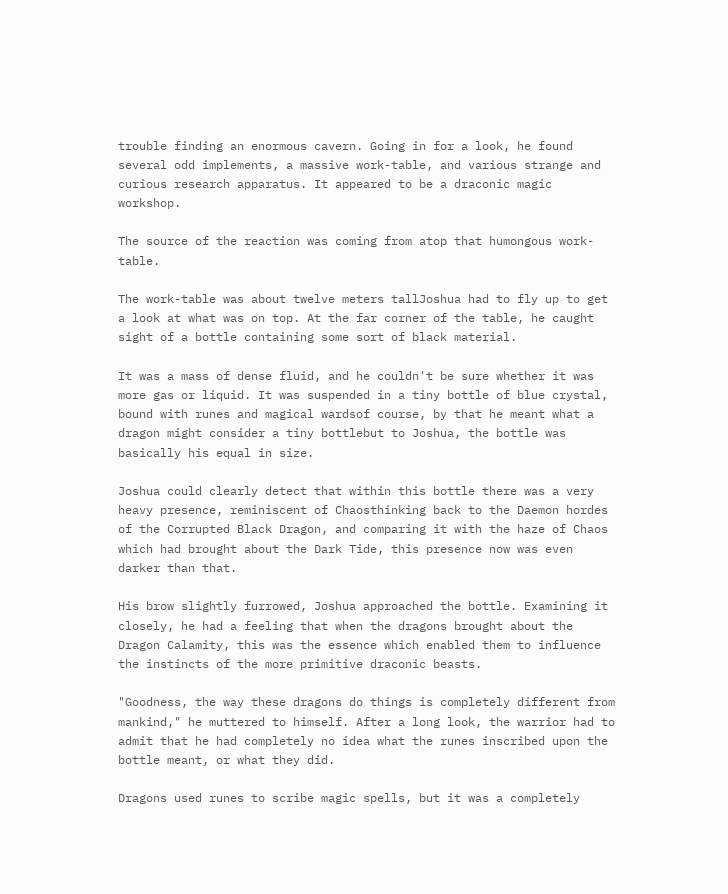trouble finding an enormous cavern. Going in for a look, he found several odd implements, a massive work-table, and various strange and curious research apparatus. It appeared to be a draconic magic workshop.

The source of the reaction was coming from atop that humongous work-table.

The work-table was about twelve meters tallJoshua had to fly up to get a look at what was on top. At the far corner of the table, he caught sight of a bottle containing some sort of black material.

It was a mass of dense fluid, and he couldn't be sure whether it was more gas or liquid. It was suspended in a tiny bottle of blue crystal, bound with runes and magical wardsof course, by that he meant what a dragon might consider a tiny bottlebut to Joshua, the bottle was basically his equal in size.

Joshua could clearly detect that within this bottle there was a very heavy presence, reminiscent of Chaosthinking back to the Daemon hordes of the Corrupted Black Dragon, and comparing it with the haze of Chaos which had brought about the Dark Tide, this presence now was even darker than that.

His brow slightly furrowed, Joshua approached the bottle. Examining it closely, he had a feeling that when the dragons brought about the Dragon Calamity, this was the essence which enabled them to influence the instincts of the more primitive draconic beasts.

"Goodness, the way these dragons do things is completely different from mankind," he muttered to himself. After a long look, the warrior had to admit that he had completely no idea what the runes inscribed upon the bottle meant, or what they did.

Dragons used runes to scribe magic spells, but it was a completely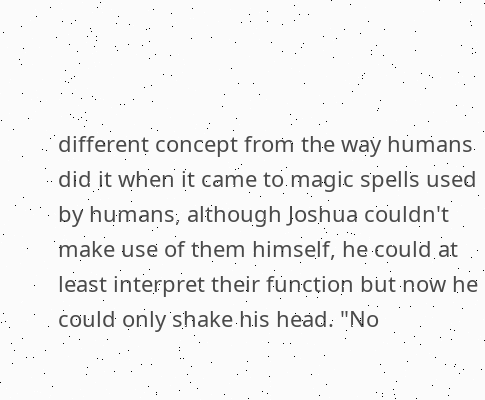different concept from the way humans did it when it came to magic spells used by humans, although Joshua couldn't make use of them himself, he could at least interpret their function but now he could only shake his head. "No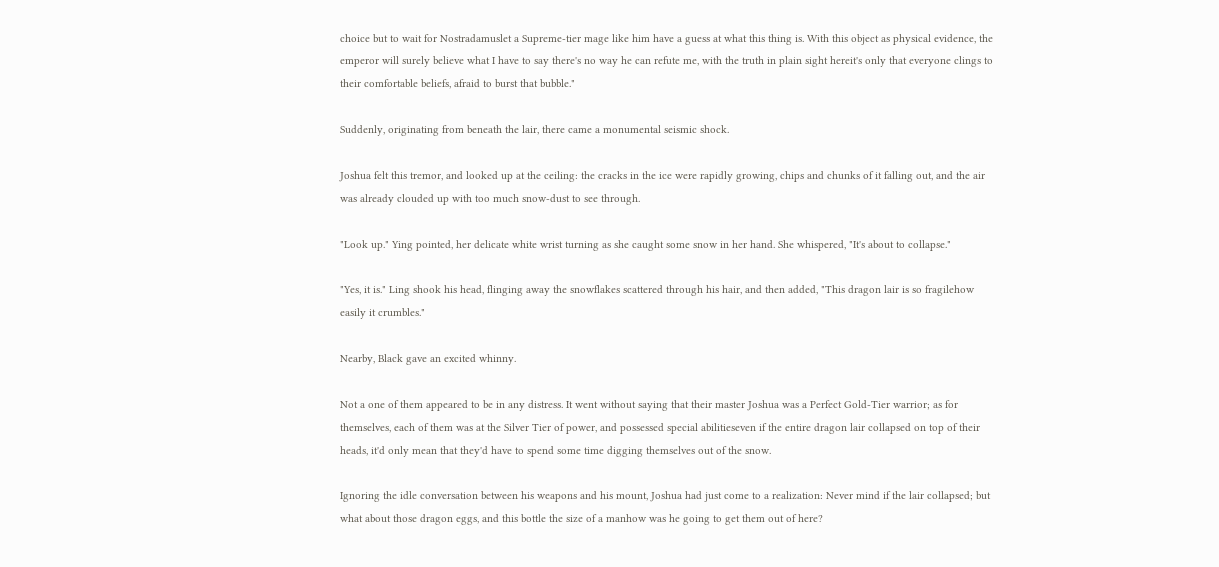choice but to wait for Nostradamuslet a Supreme-tier mage like him have a guess at what this thing is. With this object as physical evidence, the emperor will surely believe what I have to say there's no way he can refute me, with the truth in plain sight hereit's only that everyone clings to their comfortable beliefs, afraid to burst that bubble."

Suddenly, originating from beneath the lair, there came a monumental seismic shock.

Joshua felt this tremor, and looked up at the ceiling: the cracks in the ice were rapidly growing, chips and chunks of it falling out, and the air was already clouded up with too much snow-dust to see through.

"Look up." Ying pointed, her delicate white wrist turning as she caught some snow in her hand. She whispered, "It's about to collapse."

"Yes, it is." Ling shook his head, flinging away the snowflakes scattered through his hair, and then added, "This dragon lair is so fragilehow easily it crumbles."

Nearby, Black gave an excited whinny.

Not a one of them appeared to be in any distress. It went without saying that their master Joshua was a Perfect Gold-Tier warrior; as for themselves, each of them was at the Silver Tier of power, and possessed special abilitieseven if the entire dragon lair collapsed on top of their heads, it'd only mean that they'd have to spend some time digging themselves out of the snow.

Ignoring the idle conversation between his weapons and his mount, Joshua had just come to a realization: Never mind if the lair collapsed; but what about those dragon eggs, and this bottle the size of a manhow was he going to get them out of here?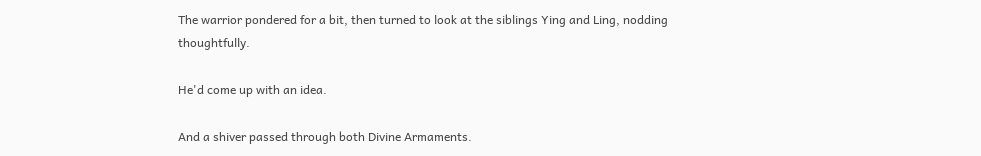The warrior pondered for a bit, then turned to look at the siblings Ying and Ling, nodding thoughtfully.

He'd come up with an idea.

And a shiver passed through both Divine Armaments.